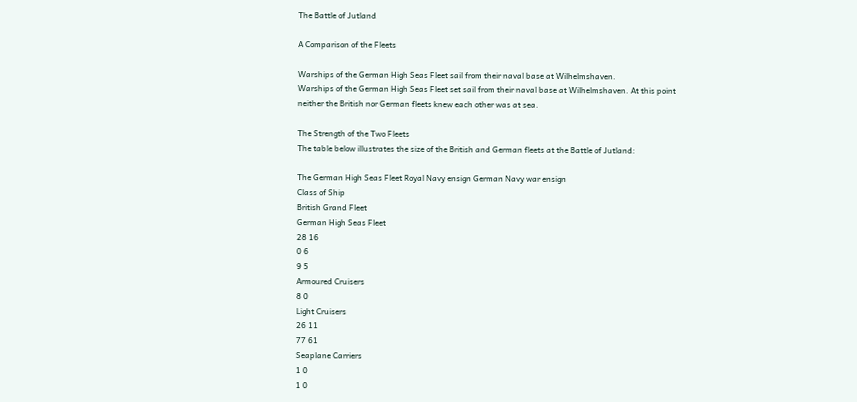The Battle of Jutland

A Comparison of the Fleets

Warships of the German High Seas Fleet sail from their naval base at Wilhelmshaven.
Warships of the German High Seas Fleet set sail from their naval base at Wilhelmshaven. At this point neither the British nor German fleets knew each other was at sea.

The Strength of the Two Fleets
The table below illustrates the size of the British and German fleets at the Battle of Jutland:

The German High Seas Fleet Royal Navy ensign German Navy war ensign
Class of Ship
British Grand Fleet
German High Seas Fleet
28 16
0 6
9 5
Armoured Cruisers
8 0
Light Cruisers
26 11
77 61
Seaplane Carriers
1 0
1 0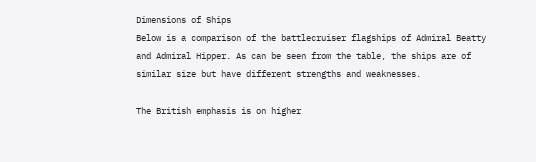Dimensions of Ships
Below is a comparison of the battlecruiser flagships of Admiral Beatty and Admiral Hipper. As can be seen from the table, the ships are of similar size but have different strengths and weaknesses.

The British emphasis is on higher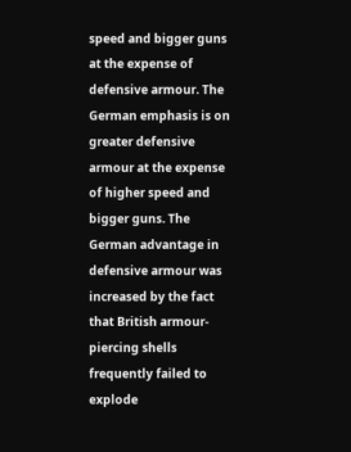speed and bigger guns at the expense of defensive armour. The German emphasis is on greater defensive armour at the expense of higher speed and bigger guns. The German advantage in defensive armour was increased by the fact that British armour-piercing shells frequently failed to explode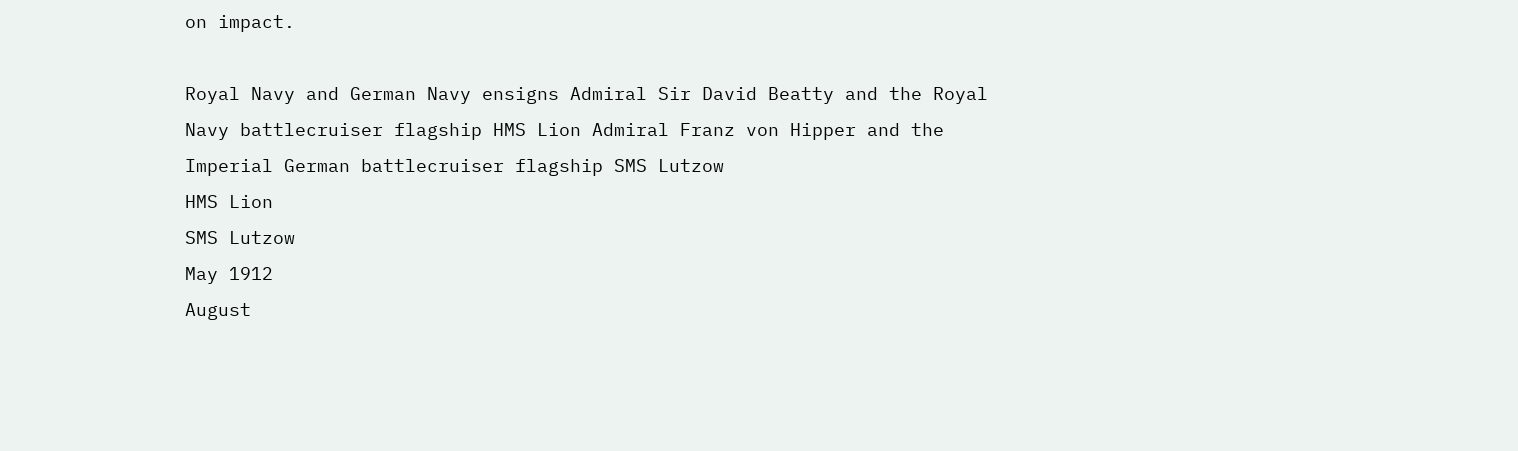on impact.

Royal Navy and German Navy ensigns Admiral Sir David Beatty and the Royal Navy battlecruiser flagship HMS Lion Admiral Franz von Hipper and the Imperial German battlecruiser flagship SMS Lutzow
HMS Lion
SMS Lutzow
May 1912
August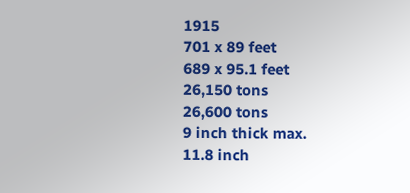1915
701 x 89 feet
689 x 95.1 feet
26,150 tons
26,600 tons
9 inch thick max.
11.8 inch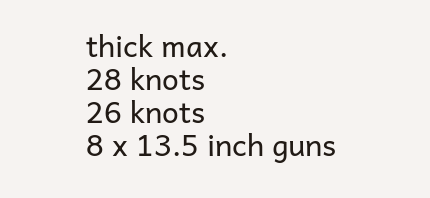thick max.
28 knots
26 knots
8 x 13.5 inch guns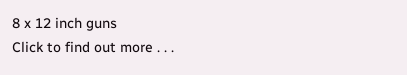8 x 12 inch guns
Click to find out more . . .